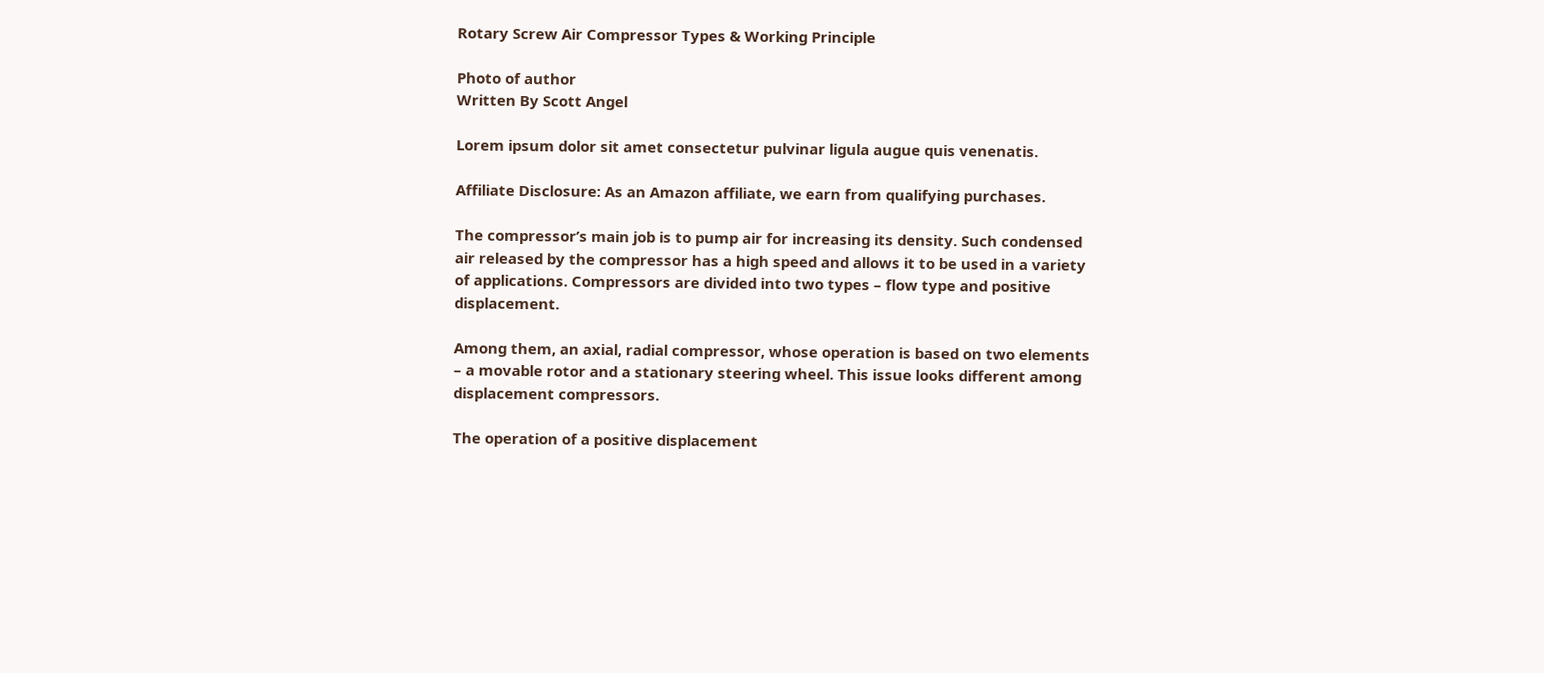Rotary Screw Air Compressor Types & Working Principle

Photo of author
Written By Scott Angel

Lorem ipsum dolor sit amet consectetur pulvinar ligula augue quis venenatis.

Affiliate Disclosure: As an Amazon affiliate, we earn from qualifying purchases.

The compressor’s main job is to pump air for increasing its density. Such condensed air released by the compressor has a high speed and allows it to be used in a variety of applications. Compressors are divided into two types – flow type and positive displacement.

Among them, an axial, radial compressor, whose operation is based on two elements – a movable rotor and a stationary steering wheel. This issue looks different among displacement compressors.

The operation of a positive displacement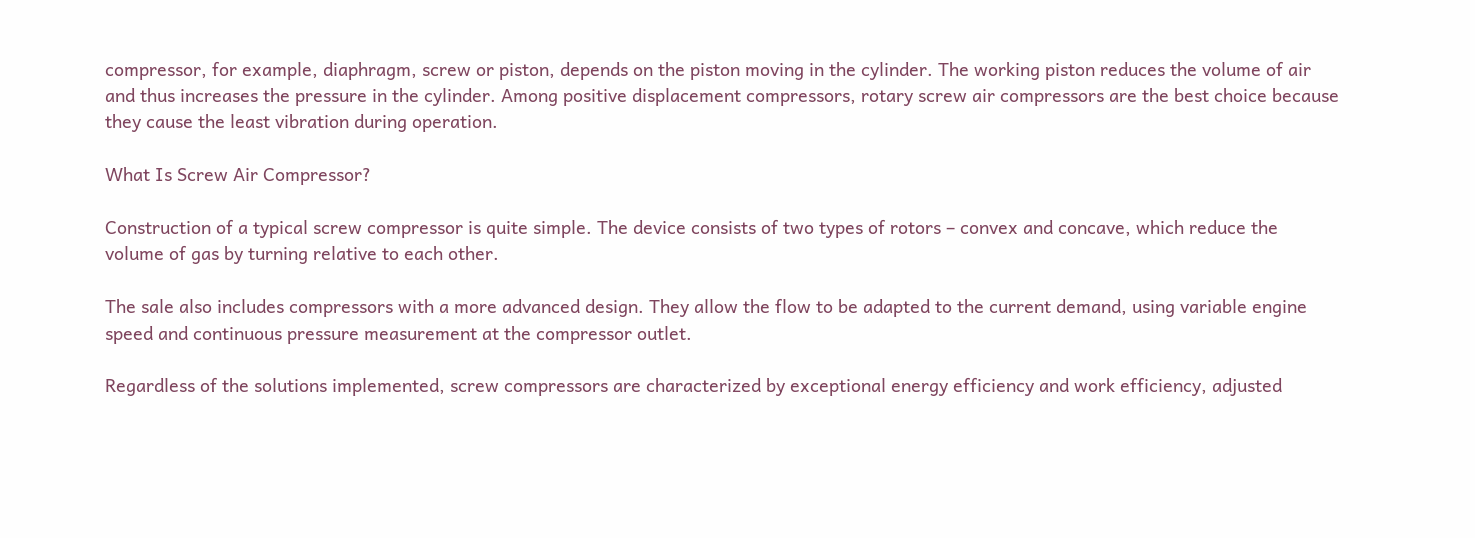compressor, for example, diaphragm, screw or piston, depends on the piston moving in the cylinder. The working piston reduces the volume of air and thus increases the pressure in the cylinder. Among positive displacement compressors, rotary screw air compressors are the best choice because they cause the least vibration during operation.

What Is Screw Air Compressor?

Construction of a typical screw compressor is quite simple. The device consists of two types of rotors – convex and concave, which reduce the volume of gas by turning relative to each other.

The sale also includes compressors with a more advanced design. They allow the flow to be adapted to the current demand, using variable engine speed and continuous pressure measurement at the compressor outlet.

Regardless of the solutions implemented, screw compressors are characterized by exceptional energy efficiency and work efficiency, adjusted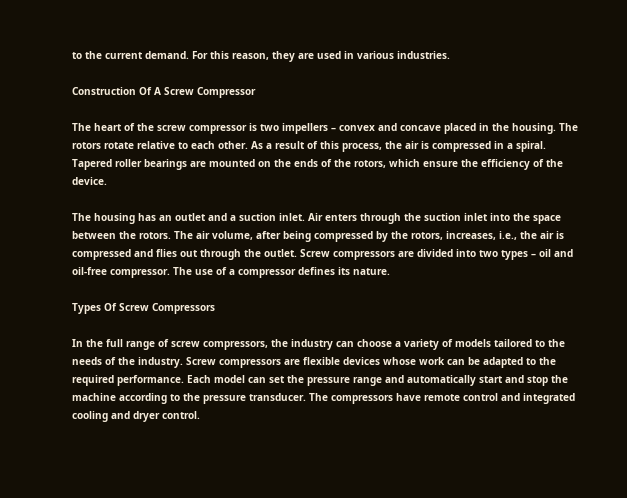to the current demand. For this reason, they are used in various industries.

Construction Of A Screw Compressor

The heart of the screw compressor is two impellers – convex and concave placed in the housing. The rotors rotate relative to each other. As a result of this process, the air is compressed in a spiral. Tapered roller bearings are mounted on the ends of the rotors, which ensure the efficiency of the device.

The housing has an outlet and a suction inlet. Air enters through the suction inlet into the space between the rotors. The air volume, after being compressed by the rotors, increases, i.e., the air is compressed and flies out through the outlet. Screw compressors are divided into two types – oil and oil-free compressor. The use of a compressor defines its nature.

Types Of Screw Compressors

In the full range of screw compressors, the industry can choose a variety of models tailored to the needs of the industry. Screw compressors are flexible devices whose work can be adapted to the required performance. Each model can set the pressure range and automatically start and stop the machine according to the pressure transducer. The compressors have remote control and integrated cooling and dryer control.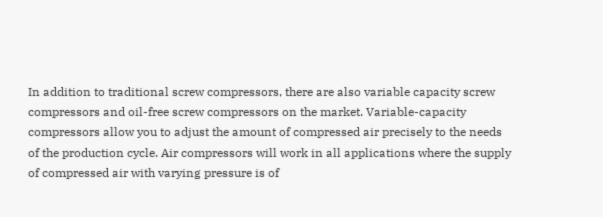In addition to traditional screw compressors, there are also variable capacity screw compressors and oil-free screw compressors on the market. Variable-capacity compressors allow you to adjust the amount of compressed air precisely to the needs of the production cycle. Air compressors will work in all applications where the supply of compressed air with varying pressure is of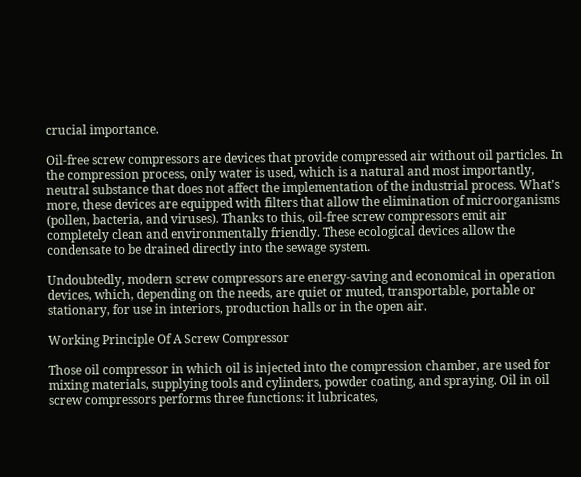crucial importance.

Oil-free screw compressors are devices that provide compressed air without oil particles. In the compression process, only water is used, which is a natural and most importantly, neutral substance that does not affect the implementation of the industrial process. What’s more, these devices are equipped with filters that allow the elimination of microorganisms (pollen, bacteria, and viruses). Thanks to this, oil-free screw compressors emit air completely clean and environmentally friendly. These ecological devices allow the condensate to be drained directly into the sewage system.

Undoubtedly, modern screw compressors are energy-saving and economical in operation devices, which, depending on the needs, are quiet or muted, transportable, portable or stationary, for use in interiors, production halls or in the open air.

Working Principle Of A Screw Compressor

Those oil compressor in which oil is injected into the compression chamber, are used for mixing materials, supplying tools and cylinders, powder coating, and spraying. Oil in oil screw compressors performs three functions: it lubricates,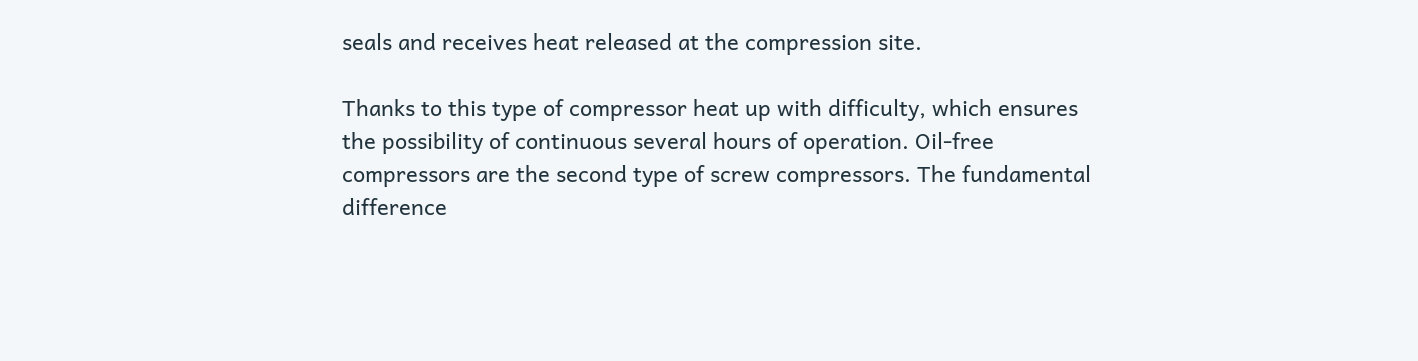seals and receives heat released at the compression site.

Thanks to this type of compressor heat up with difficulty, which ensures the possibility of continuous several hours of operation. Oil-free compressors are the second type of screw compressors. The fundamental difference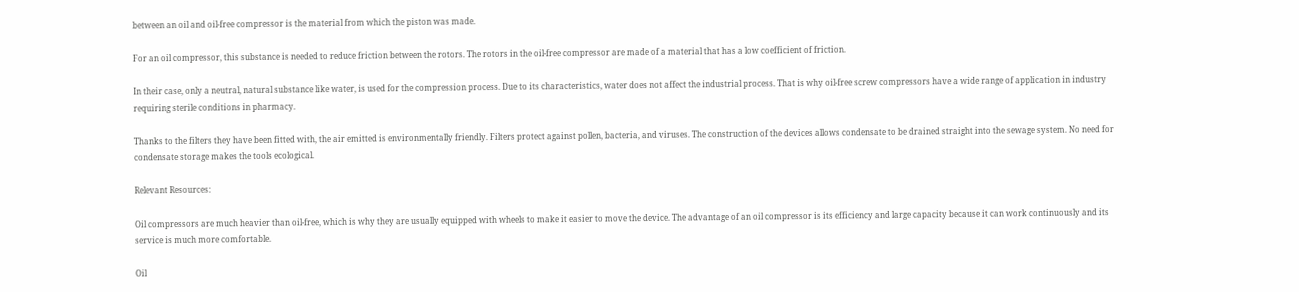between an oil and oil-free compressor is the material from which the piston was made.

For an oil compressor, this substance is needed to reduce friction between the rotors. The rotors in the oil-free compressor are made of a material that has a low coefficient of friction.

In their case, only a neutral, natural substance like water, is used for the compression process. Due to its characteristics, water does not affect the industrial process. That is why oil-free screw compressors have a wide range of application in industry requiring sterile conditions in pharmacy.

Thanks to the filters they have been fitted with, the air emitted is environmentally friendly. Filters protect against pollen, bacteria, and viruses. The construction of the devices allows condensate to be drained straight into the sewage system. No need for condensate storage makes the tools ecological.

Relevant Resources:

Oil compressors are much heavier than oil-free, which is why they are usually equipped with wheels to make it easier to move the device. The advantage of an oil compressor is its efficiency and large capacity because it can work continuously and its service is much more comfortable.

Oil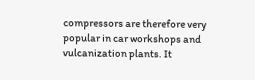compressors are therefore very popular in car workshops and vulcanization plants. It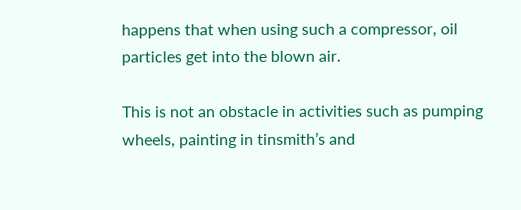happens that when using such a compressor, oil particles get into the blown air.

This is not an obstacle in activities such as pumping wheels, painting in tinsmith’s and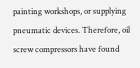painting workshops, or supplying pneumatic devices. Therefore, oil screw compressors have found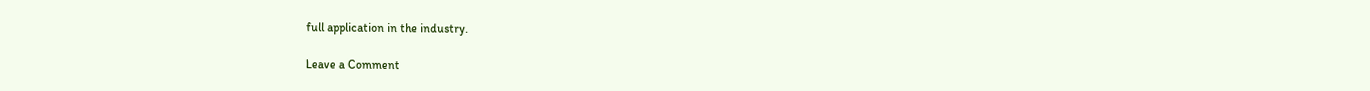full application in the industry.

Leave a Comment